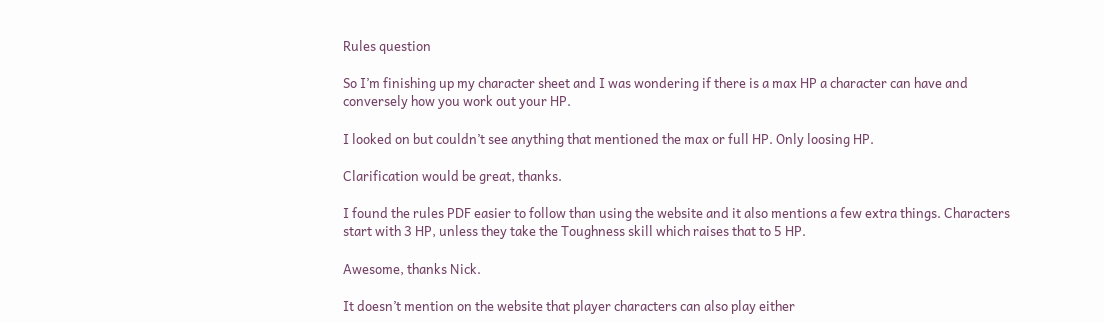Rules question

So I’m finishing up my character sheet and I was wondering if there is a max HP a character can have and conversely how you work out your HP.

I looked on but couldn’t see anything that mentioned the max or full HP. Only loosing HP.

Clarification would be great, thanks.

I found the rules PDF easier to follow than using the website and it also mentions a few extra things. Characters start with 3 HP, unless they take the Toughness skill which raises that to 5 HP.

Awesome, thanks Nick.

It doesn’t mention on the website that player characters can also play either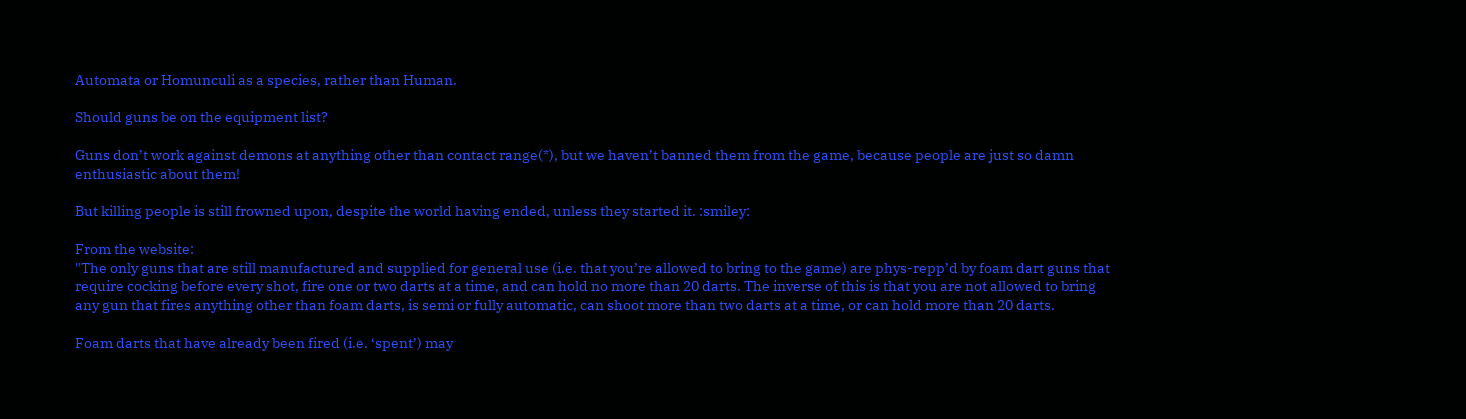Automata or Homunculi as a species, rather than Human.

Should guns be on the equipment list?

Guns don’t work against demons at anything other than contact range(*), but we haven’t banned them from the game, because people are just so damn enthusiastic about them!

But killing people is still frowned upon, despite the world having ended, unless they started it. :smiley:

From the website:
"The only guns that are still manufactured and supplied for general use (i.e. that you’re allowed to bring to the game) are phys-repp’d by foam dart guns that require cocking before every shot, fire one or two darts at a time, and can hold no more than 20 darts. The inverse of this is that you are not allowed to bring any gun that fires anything other than foam darts, is semi or fully automatic, can shoot more than two darts at a time, or can hold more than 20 darts.

Foam darts that have already been fired (i.e. ‘spent’) may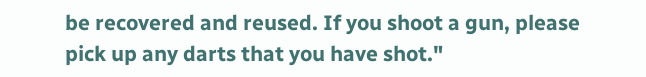be recovered and reused. If you shoot a gun, please pick up any darts that you have shot."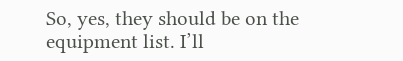So, yes, they should be on the equipment list. I’ll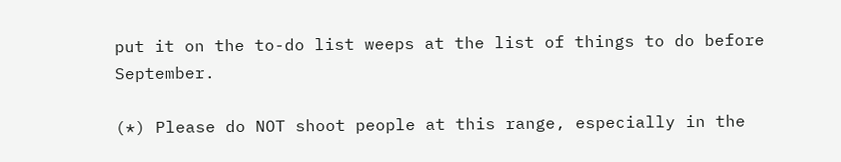put it on the to-do list weeps at the list of things to do before September.

(*) Please do NOT shoot people at this range, especially in the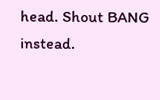head. Shout BANG instead.